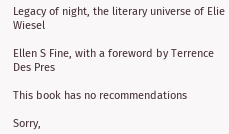Legacy of night, the literary universe of Elie Wiesel

Ellen S Fine, with a foreword by Terrence Des Pres

This book has no recommendations

Sorry,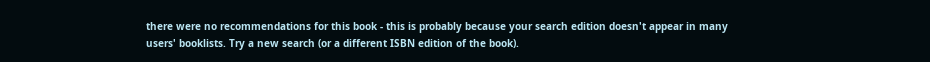there were no recommendations for this book - this is probably because your search edition doesn't appear in many users' booklists. Try a new search (or a different ISBN edition of the book).